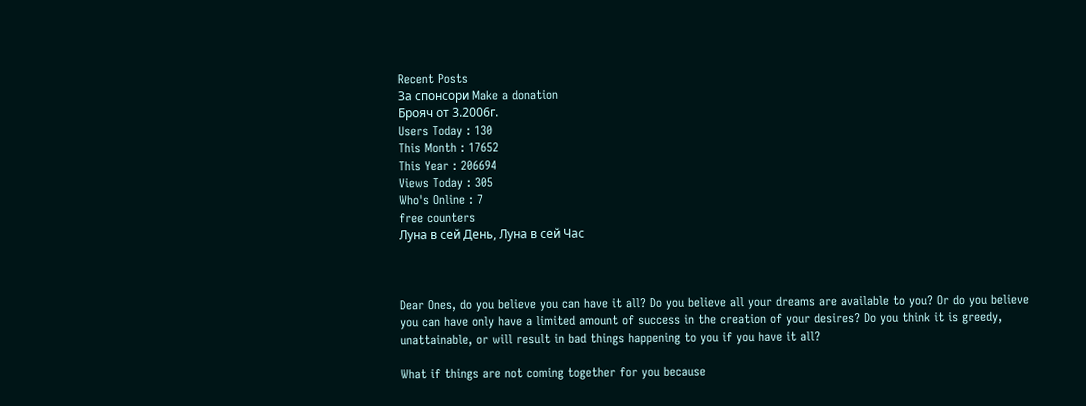Recent Posts
За спонсори Make a donation
Брояч от 3.2006г.
Users Today : 130
This Month : 17652
This Year : 206694
Views Today : 305
Who's Online : 7
free counters
Луна в сей День, Луна в сей Час



Dear Ones, do you believe you can have it all? Do you believe all your dreams are available to you? Or do you believe you can have only have a limited amount of success in the creation of your desires? Do you think it is greedy, unattainable, or will result in bad things happening to you if you have it all?

What if things are not coming together for you because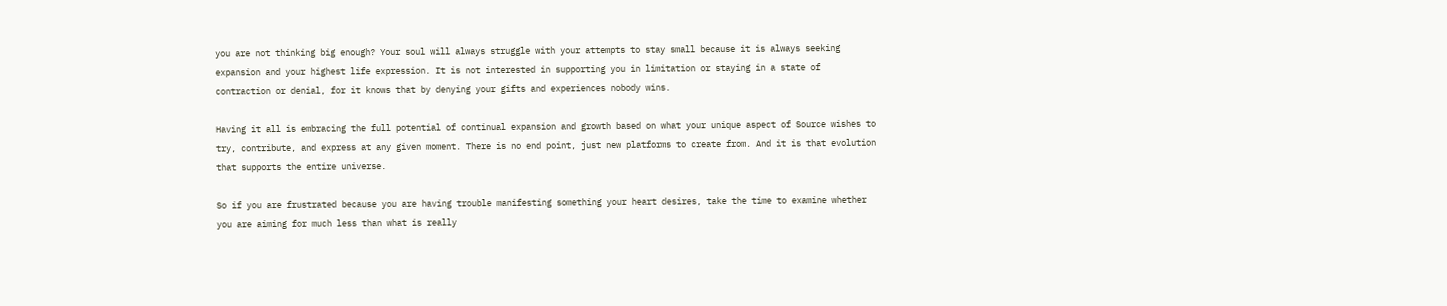you are not thinking big enough? Your soul will always struggle with your attempts to stay small because it is always seeking expansion and your highest life expression. It is not interested in supporting you in limitation or staying in a state of contraction or denial, for it knows that by denying your gifts and experiences nobody wins.

Having it all is embracing the full potential of continual expansion and growth based on what your unique aspect of Source wishes to try, contribute, and express at any given moment. There is no end point, just new platforms to create from. And it is that evolution that supports the entire universe.

So if you are frustrated because you are having trouble manifesting something your heart desires, take the time to examine whether you are aiming for much less than what is really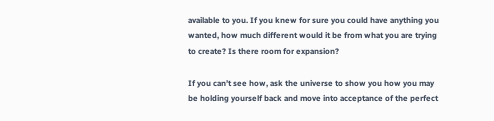available to you. If you knew for sure you could have anything you wanted, how much different would it be from what you are trying to create? Is there room for expansion?

If you can’t see how, ask the universe to show you how you may be holding yourself back and move into acceptance of the perfect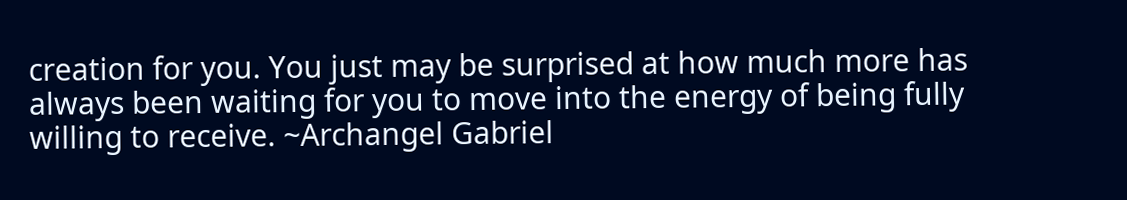creation for you. You just may be surprised at how much more has always been waiting for you to move into the energy of being fully willing to receive. ~Archangel Gabriel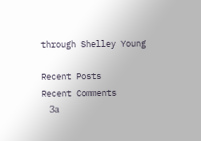through Shelley Young

Recent Posts
Recent Comments
    За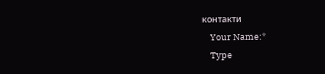контакти
    Your Name:*
    Type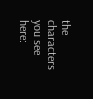the characters you see here: